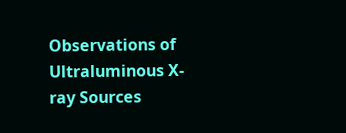Observations of Ultraluminous X-ray Sources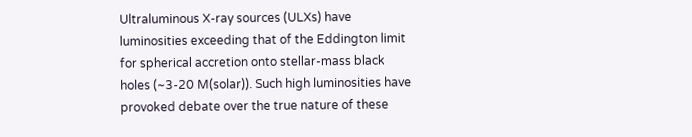Ultraluminous X-ray sources (ULXs) have luminosities exceeding that of the Eddington limit for spherical accretion onto stellar-mass black holes (~3-20 M(solar)). Such high luminosities have provoked debate over the true nature of these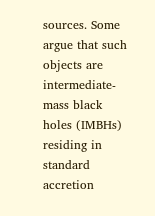sources. Some argue that such objects are intermediate-mass black holes (IMBHs) residing in standard accretion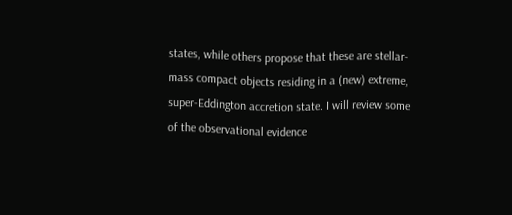states, while others propose that these are stellar-mass compact objects residing in a (new) extreme, super-Eddington accretion state. I will review some of the observational evidence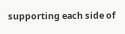supporting each side of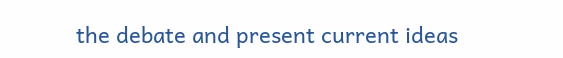the debate and present current ideas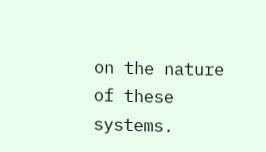on the nature of these systems.